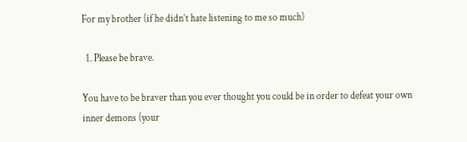For my brother (if he didn’t hate listening to me so much)

  1. Please be brave.

You have to be braver than you ever thought you could be in order to defeat your own inner demons (your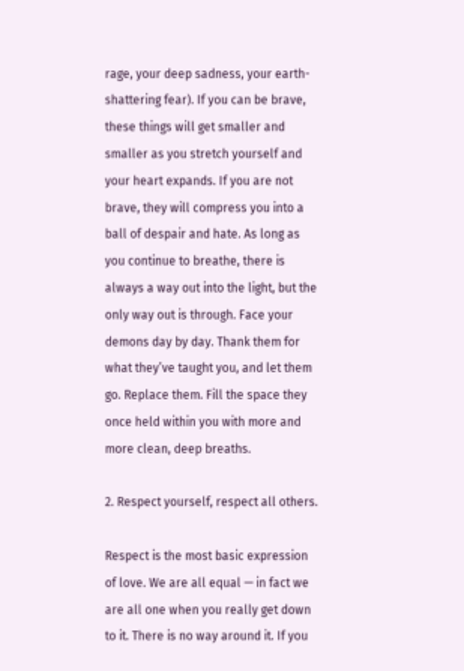rage, your deep sadness, your earth-shattering fear). If you can be brave, these things will get smaller and smaller as you stretch yourself and your heart expands. If you are not brave, they will compress you into a ball of despair and hate. As long as you continue to breathe, there is always a way out into the light, but the only way out is through. Face your demons day by day. Thank them for what they’ve taught you, and let them go. Replace them. Fill the space they once held within you with more and more clean, deep breaths.

2. Respect yourself, respect all others.

Respect is the most basic expression of love. We are all equal — in fact we are all one when you really get down to it. There is no way around it. If you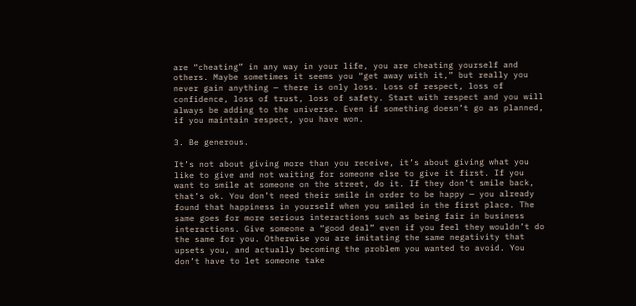are “cheating” in any way in your life, you are cheating yourself and others. Maybe sometimes it seems you “get away with it,” but really you never gain anything — there is only loss. Loss of respect, loss of confidence, loss of trust, loss of safety. Start with respect and you will always be adding to the universe. Even if something doesn’t go as planned, if you maintain respect, you have won.

3. Be generous.

It’s not about giving more than you receive, it’s about giving what you like to give and not waiting for someone else to give it first. If you want to smile at someone on the street, do it. If they don’t smile back, that’s ok. You don’t need their smile in order to be happy — you already found that happiness in yourself when you smiled in the first place. The same goes for more serious interactions such as being fair in business interactions. Give someone a “good deal” even if you feel they wouldn’t do the same for you. Otherwise you are imitating the same negativity that upsets you, and actually becoming the problem you wanted to avoid. You don’t have to let someone take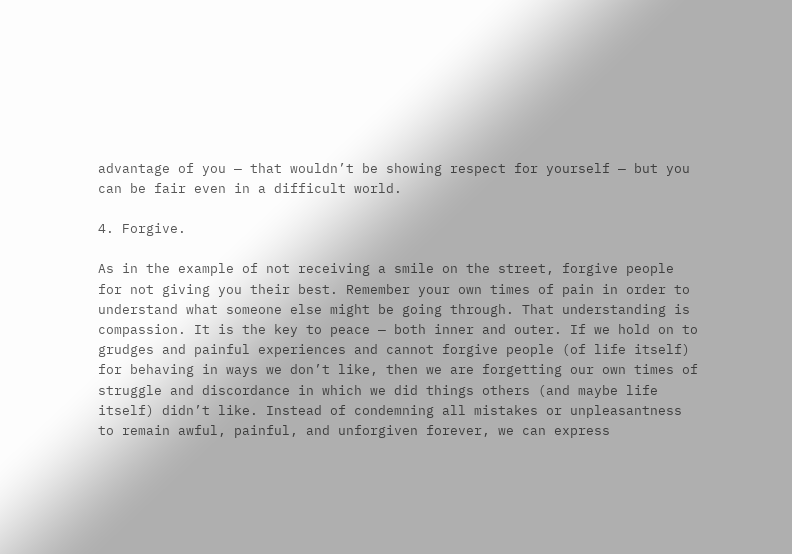advantage of you — that wouldn’t be showing respect for yourself — but you can be fair even in a difficult world.

4. Forgive.

As in the example of not receiving a smile on the street, forgive people for not giving you their best. Remember your own times of pain in order to understand what someone else might be going through. That understanding is compassion. It is the key to peace — both inner and outer. If we hold on to grudges and painful experiences and cannot forgive people (of life itself) for behaving in ways we don’t like, then we are forgetting our own times of struggle and discordance in which we did things others (and maybe life itself) didn’t like. Instead of condemning all mistakes or unpleasantness to remain awful, painful, and unforgiven forever, we can express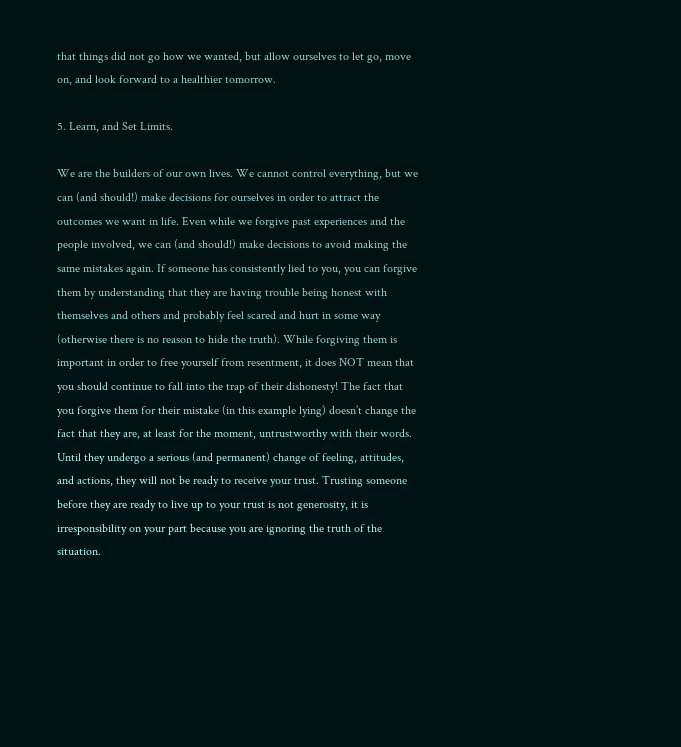that things did not go how we wanted, but allow ourselves to let go, move on, and look forward to a healthier tomorrow.

5. Learn, and Set Limits.

We are the builders of our own lives. We cannot control everything, but we can (and should!) make decisions for ourselves in order to attract the outcomes we want in life. Even while we forgive past experiences and the people involved, we can (and should!) make decisions to avoid making the same mistakes again. If someone has consistently lied to you, you can forgive them by understanding that they are having trouble being honest with themselves and others and probably feel scared and hurt in some way (otherwise there is no reason to hide the truth). While forgiving them is important in order to free yourself from resentment, it does NOT mean that you should continue to fall into the trap of their dishonesty! The fact that you forgive them for their mistake (in this example lying) doesn’t change the fact that they are, at least for the moment, untrustworthy with their words. Until they undergo a serious (and permanent) change of feeling, attitudes, and actions, they will not be ready to receive your trust. Trusting someone before they are ready to live up to your trust is not generosity, it is irresponsibility on your part because you are ignoring the truth of the situation.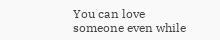You can love someone even while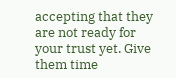accepting that they are not ready for your trust yet. Give them time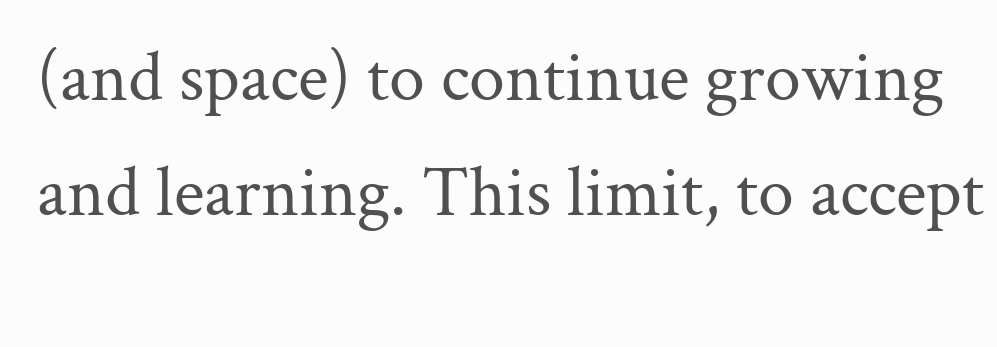(and space) to continue growing and learning. This limit, to accept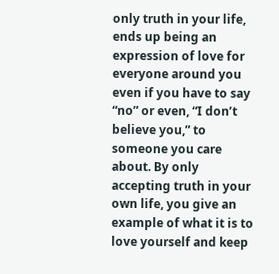only truth in your life, ends up being an expression of love for everyone around you even if you have to say “no” or even, “I don’t believe you,” to someone you care about. By only accepting truth in your own life, you give an example of what it is to love yourself and keep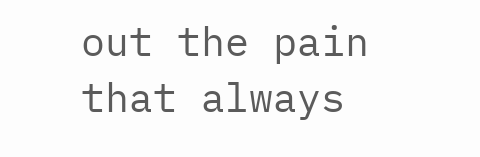out the pain that always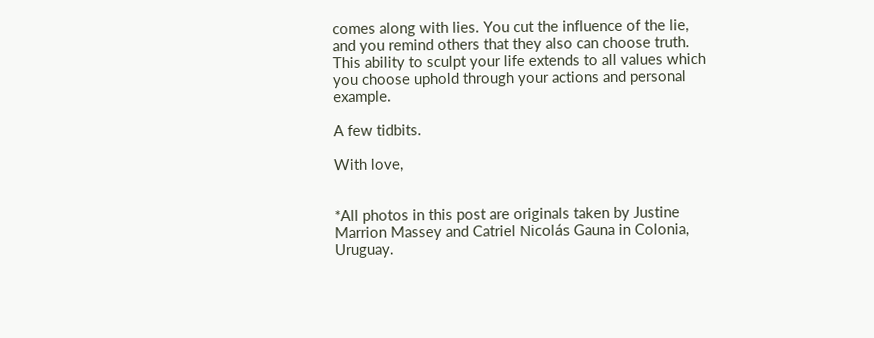comes along with lies. You cut the influence of the lie, and you remind others that they also can choose truth. This ability to sculpt your life extends to all values which you choose uphold through your actions and personal example.

A few tidbits.

With love,


*All photos in this post are originals taken by Justine Marrion Massey and Catriel Nicolás Gauna in Colonia, Uruguay.